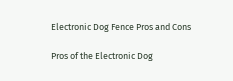Electronic Dog Fence Pros and Cons

Pros of the Electronic Dog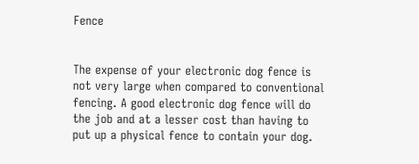Fence


The expense of your electronic dog fence is not very large when compared to conventional fencing. A good electronic dog fence will do the job and at a lesser cost than having to put up a physical fence to contain your dog.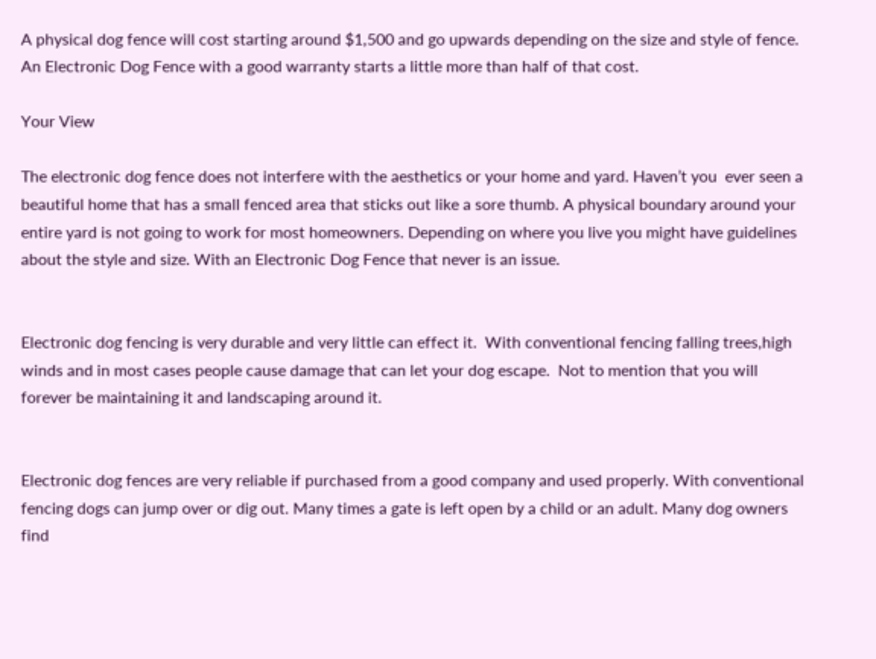A physical dog fence will cost starting around $1,500 and go upwards depending on the size and style of fence.  An Electronic Dog Fence with a good warranty starts a little more than half of that cost.

Your View

The electronic dog fence does not interfere with the aesthetics or your home and yard. Haven’t you  ever seen a beautiful home that has a small fenced area that sticks out like a sore thumb. A physical boundary around your
entire yard is not going to work for most homeowners. Depending on where you live you might have guidelines about the style and size. With an Electronic Dog Fence that never is an issue.


Electronic dog fencing is very durable and very little can effect it.  With conventional fencing falling trees,high winds and in most cases people cause damage that can let your dog escape.  Not to mention that you will forever be maintaining it and landscaping around it.


Electronic dog fences are very reliable if purchased from a good company and used properly. With conventional fencing dogs can jump over or dig out. Many times a gate is left open by a child or an adult. Many dog owners find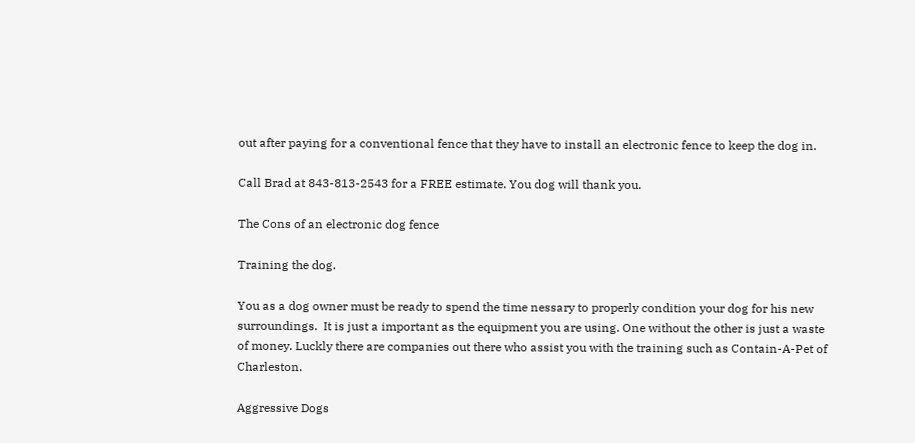out after paying for a conventional fence that they have to install an electronic fence to keep the dog in.

Call Brad at 843-813-2543 for a FREE estimate. You dog will thank you.

The Cons of an electronic dog fence

Training the dog.

You as a dog owner must be ready to spend the time nessary to properly condition your dog for his new surroundings.  It is just a important as the equipment you are using. One without the other is just a waste of money. Luckly there are companies out there who assist you with the training such as Contain-A-Pet of Charleston.

Aggressive Dogs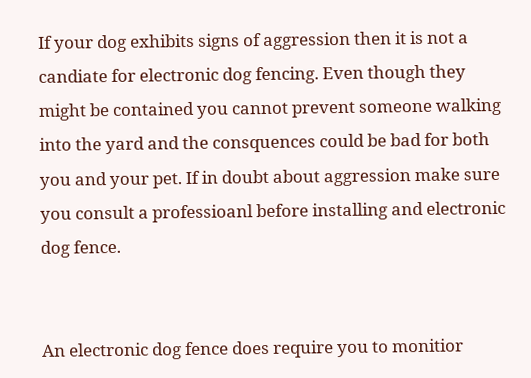If your dog exhibits signs of aggression then it is not a candiate for electronic dog fencing. Even though they might be contained you cannot prevent someone walking into the yard and the consquences could be bad for both you and your pet. If in doubt about aggression make sure you consult a professioanl before installing and electronic dog fence.


An electronic dog fence does require you to monitior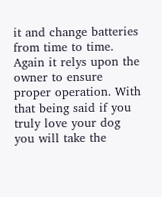it and change batteries from time to time. Again it relys upon the owner to ensure proper operation. With that being said if you truly love your dog you will take the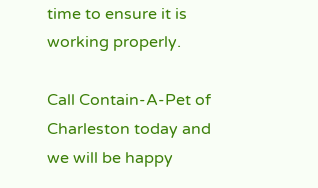time to ensure it is working properly.

Call Contain-A-Pet of Charleston today and we will be happy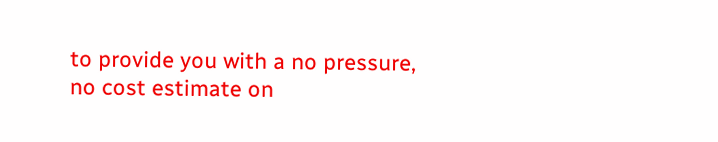to provide you with a no pressure, no cost estimate on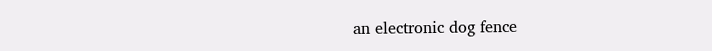an electronic dog fence